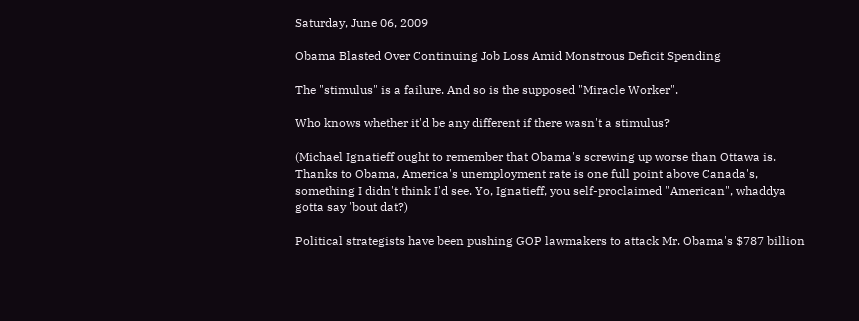Saturday, June 06, 2009

Obama Blasted Over Continuing Job Loss Amid Monstrous Deficit Spending

The "stimulus" is a failure. And so is the supposed "Miracle Worker".

Who knows whether it'd be any different if there wasn't a stimulus?

(Michael Ignatieff ought to remember that Obama's screwing up worse than Ottawa is. Thanks to Obama, America's unemployment rate is one full point above Canada's, something I didn't think I'd see. Yo, Ignatieff, you self-proclaimed "American", whaddya gotta say 'bout dat?)

Political strategists have been pushing GOP lawmakers to attack Mr. Obama's $787 billion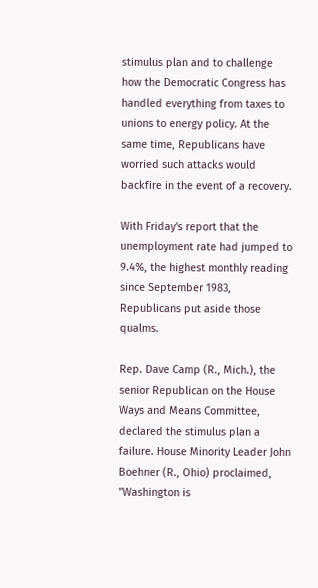stimulus plan and to challenge how the Democratic Congress has handled everything from taxes to unions to energy policy. At the same time, Republicans have worried such attacks would backfire in the event of a recovery.

With Friday's report that the unemployment rate had jumped to 9.4%, the highest monthly reading since September 1983, Republicans put aside those qualms.

Rep. Dave Camp (R., Mich.), the senior Republican on the House Ways and Means Committee, declared the stimulus plan a failure. House Minority Leader John Boehner (R., Ohio) proclaimed, "Washington is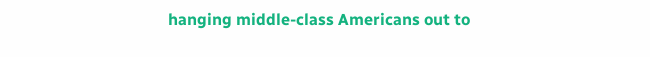hanging middle-class Americans out to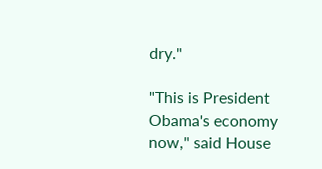dry."

"This is President Obama's economy now," said House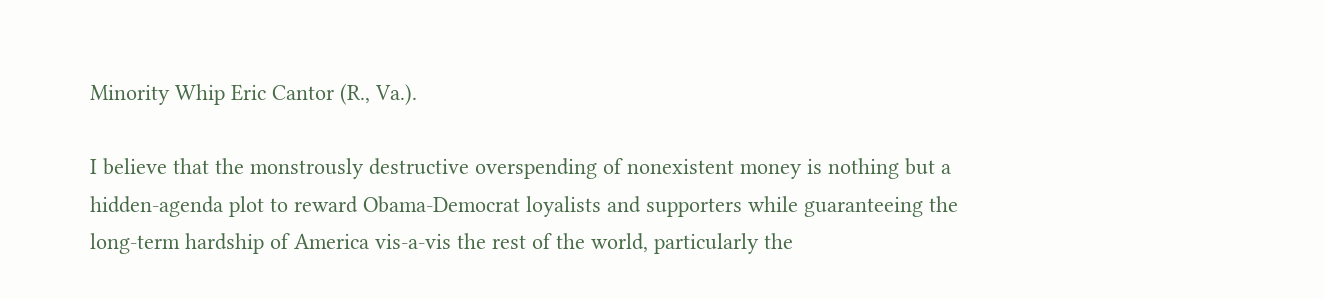Minority Whip Eric Cantor (R., Va.).

I believe that the monstrously destructive overspending of nonexistent money is nothing but a hidden-agenda plot to reward Obama-Democrat loyalists and supporters while guaranteeing the long-term hardship of America vis-a-vis the rest of the world, particularly the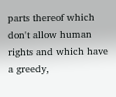parts thereof which don't allow human rights and which have a greedy,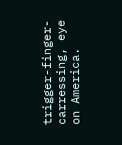trigger-finger-carressing, eye on America.